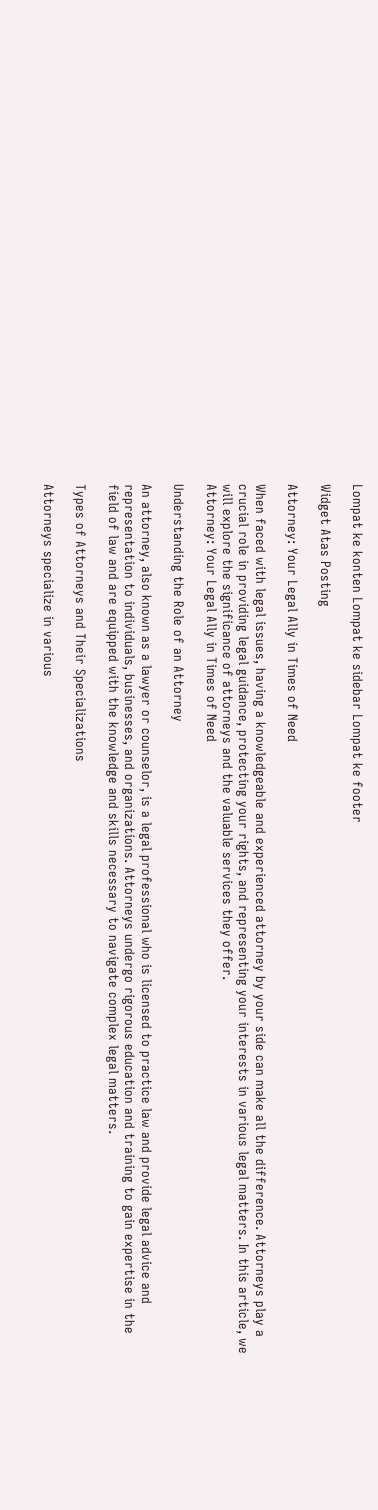Lompat ke konten Lompat ke sidebar Lompat ke footer

Widget Atas Posting

Attorney: Your Legal Ally in Times of Need

When faced with legal issues, having a knowledgeable and experienced attorney by your side can make all the difference. Attorneys play a crucial role in providing legal guidance, protecting your rights, and representing your interests in various legal matters. In this article, we will explore the significance of attorneys and the valuable services they offer.
Attorney: Your Legal Ally in Times of Need

Understanding the Role of an Attorney

An attorney, also known as a lawyer or counselor, is a legal professional who is licensed to practice law and provide legal advice and representation to individuals, businesses, and organizations. Attorneys undergo rigorous education and training to gain expertise in the field of law and are equipped with the knowledge and skills necessary to navigate complex legal matters.

Types of Attorneys and Their Specializations

Attorneys specialize in various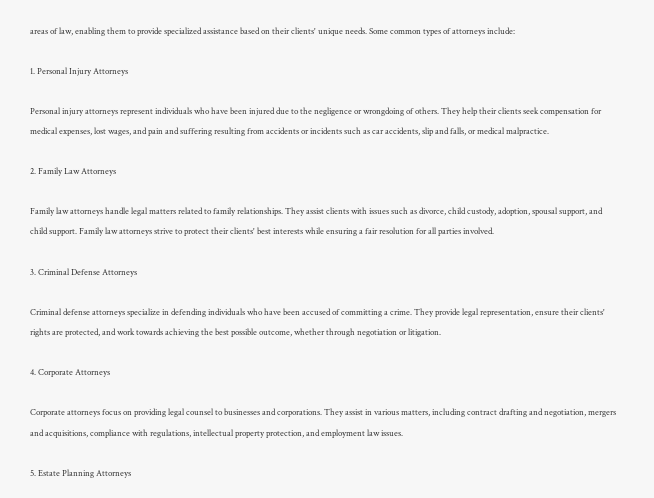areas of law, enabling them to provide specialized assistance based on their clients' unique needs. Some common types of attorneys include:

1. Personal Injury Attorneys

Personal injury attorneys represent individuals who have been injured due to the negligence or wrongdoing of others. They help their clients seek compensation for medical expenses, lost wages, and pain and suffering resulting from accidents or incidents such as car accidents, slip and falls, or medical malpractice.

2. Family Law Attorneys

Family law attorneys handle legal matters related to family relationships. They assist clients with issues such as divorce, child custody, adoption, spousal support, and child support. Family law attorneys strive to protect their clients' best interests while ensuring a fair resolution for all parties involved.

3. Criminal Defense Attorneys

Criminal defense attorneys specialize in defending individuals who have been accused of committing a crime. They provide legal representation, ensure their clients' rights are protected, and work towards achieving the best possible outcome, whether through negotiation or litigation.

4. Corporate Attorneys

Corporate attorneys focus on providing legal counsel to businesses and corporations. They assist in various matters, including contract drafting and negotiation, mergers and acquisitions, compliance with regulations, intellectual property protection, and employment law issues.

5. Estate Planning Attorneys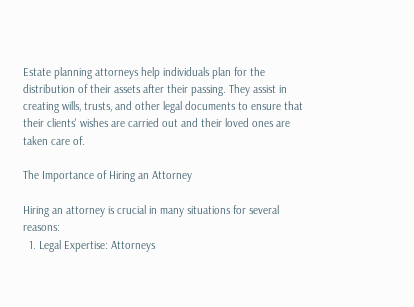Estate planning attorneys help individuals plan for the distribution of their assets after their passing. They assist in creating wills, trusts, and other legal documents to ensure that their clients' wishes are carried out and their loved ones are taken care of.

The Importance of Hiring an Attorney

Hiring an attorney is crucial in many situations for several reasons:
  1. Legal Expertise: Attorneys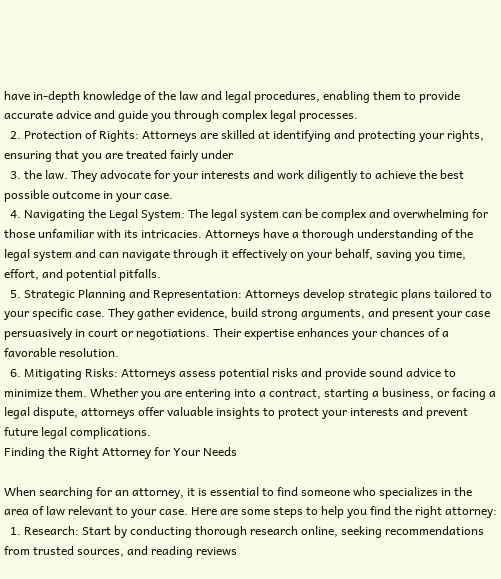have in-depth knowledge of the law and legal procedures, enabling them to provide accurate advice and guide you through complex legal processes.
  2. Protection of Rights: Attorneys are skilled at identifying and protecting your rights, ensuring that you are treated fairly under
  3. the law. They advocate for your interests and work diligently to achieve the best possible outcome in your case.
  4. Navigating the Legal System: The legal system can be complex and overwhelming for those unfamiliar with its intricacies. Attorneys have a thorough understanding of the legal system and can navigate through it effectively on your behalf, saving you time, effort, and potential pitfalls.
  5. Strategic Planning and Representation: Attorneys develop strategic plans tailored to your specific case. They gather evidence, build strong arguments, and present your case persuasively in court or negotiations. Their expertise enhances your chances of a favorable resolution.
  6. Mitigating Risks: Attorneys assess potential risks and provide sound advice to minimize them. Whether you are entering into a contract, starting a business, or facing a legal dispute, attorneys offer valuable insights to protect your interests and prevent future legal complications.
Finding the Right Attorney for Your Needs

When searching for an attorney, it is essential to find someone who specializes in the area of law relevant to your case. Here are some steps to help you find the right attorney:
  1. Research: Start by conducting thorough research online, seeking recommendations from trusted sources, and reading reviews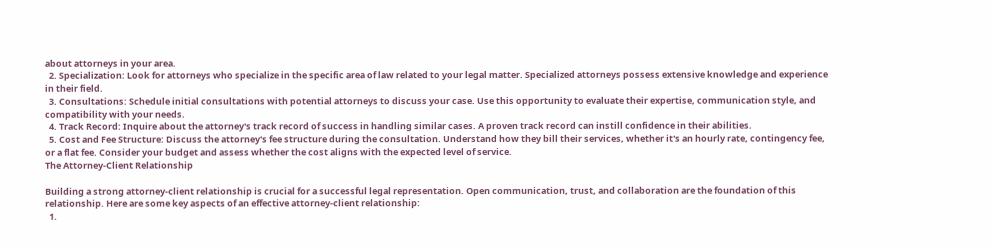about attorneys in your area.
  2. Specialization: Look for attorneys who specialize in the specific area of law related to your legal matter. Specialized attorneys possess extensive knowledge and experience in their field.
  3. Consultations: Schedule initial consultations with potential attorneys to discuss your case. Use this opportunity to evaluate their expertise, communication style, and compatibility with your needs.
  4. Track Record: Inquire about the attorney's track record of success in handling similar cases. A proven track record can instill confidence in their abilities.
  5. Cost and Fee Structure: Discuss the attorney's fee structure during the consultation. Understand how they bill their services, whether it's an hourly rate, contingency fee, or a flat fee. Consider your budget and assess whether the cost aligns with the expected level of service.
The Attorney-Client Relationship

Building a strong attorney-client relationship is crucial for a successful legal representation. Open communication, trust, and collaboration are the foundation of this relationship. Here are some key aspects of an effective attorney-client relationship:
  1.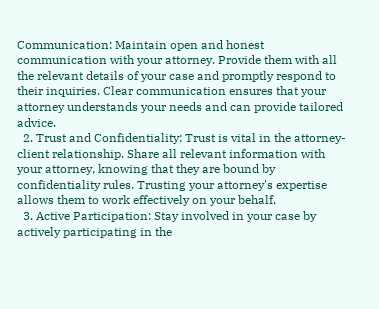Communication: Maintain open and honest communication with your attorney. Provide them with all the relevant details of your case and promptly respond to their inquiries. Clear communication ensures that your attorney understands your needs and can provide tailored advice.
  2. Trust and Confidentiality: Trust is vital in the attorney-client relationship. Share all relevant information with your attorney, knowing that they are bound by confidentiality rules. Trusting your attorney's expertise allows them to work effectively on your behalf.
  3. Active Participation: Stay involved in your case by actively participating in the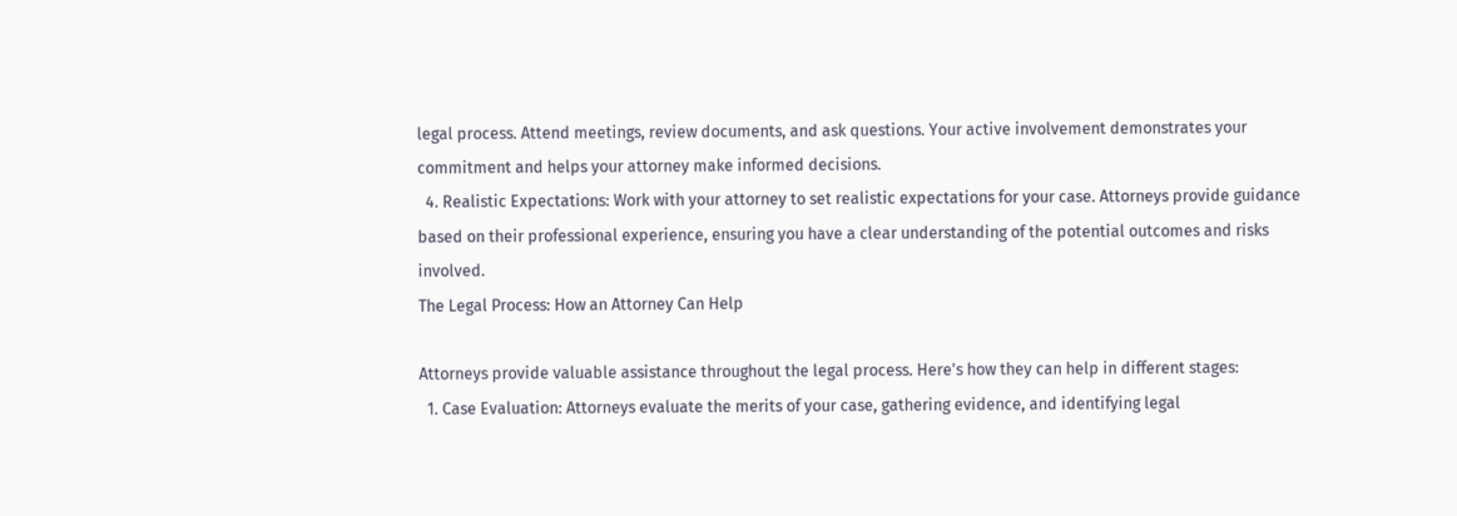legal process. Attend meetings, review documents, and ask questions. Your active involvement demonstrates your commitment and helps your attorney make informed decisions.
  4. Realistic Expectations: Work with your attorney to set realistic expectations for your case. Attorneys provide guidance based on their professional experience, ensuring you have a clear understanding of the potential outcomes and risks involved.
The Legal Process: How an Attorney Can Help

Attorneys provide valuable assistance throughout the legal process. Here's how they can help in different stages:
  1. Case Evaluation: Attorneys evaluate the merits of your case, gathering evidence, and identifying legal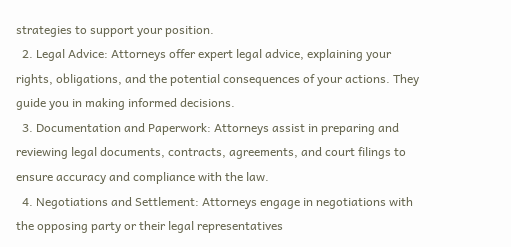strategies to support your position.
  2. Legal Advice: Attorneys offer expert legal advice, explaining your rights, obligations, and the potential consequences of your actions. They guide you in making informed decisions.
  3. Documentation and Paperwork: Attorneys assist in preparing and reviewing legal documents, contracts, agreements, and court filings to ensure accuracy and compliance with the law.
  4. Negotiations and Settlement: Attorneys engage in negotiations with the opposing party or their legal representatives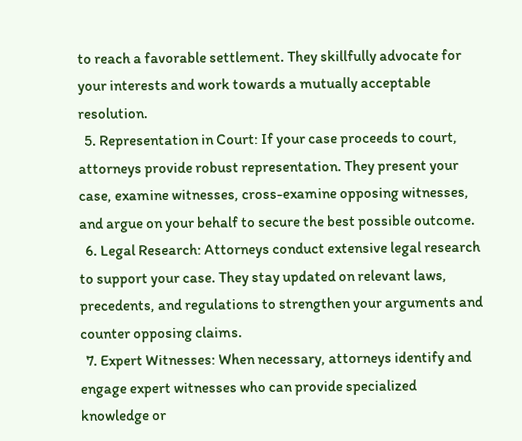to reach a favorable settlement. They skillfully advocate for your interests and work towards a mutually acceptable resolution.
  5. Representation in Court: If your case proceeds to court, attorneys provide robust representation. They present your case, examine witnesses, cross-examine opposing witnesses, and argue on your behalf to secure the best possible outcome.
  6. Legal Research: Attorneys conduct extensive legal research to support your case. They stay updated on relevant laws, precedents, and regulations to strengthen your arguments and counter opposing claims.
  7. Expert Witnesses: When necessary, attorneys identify and engage expert witnesses who can provide specialized knowledge or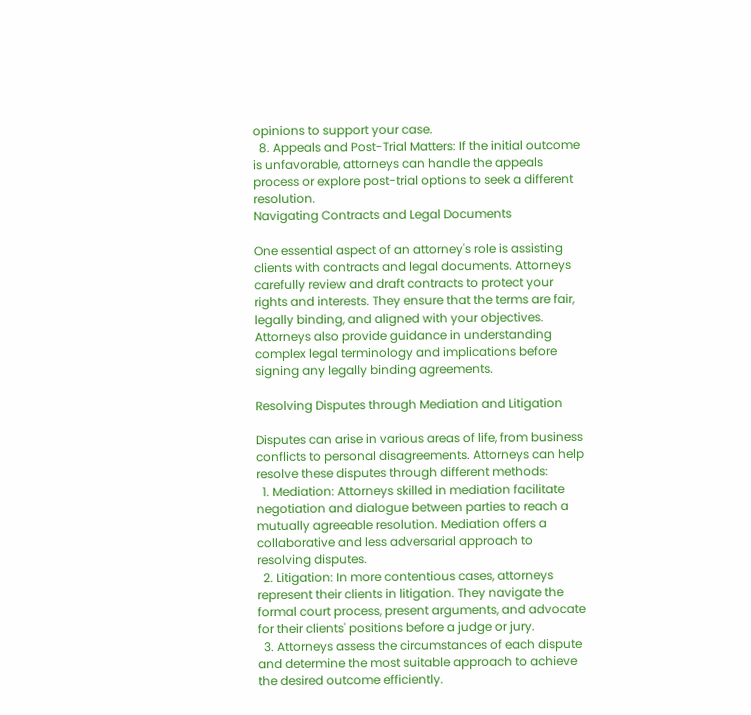opinions to support your case.
  8. Appeals and Post-Trial Matters: If the initial outcome is unfavorable, attorneys can handle the appeals process or explore post-trial options to seek a different resolution.
Navigating Contracts and Legal Documents

One essential aspect of an attorney's role is assisting clients with contracts and legal documents. Attorneys carefully review and draft contracts to protect your rights and interests. They ensure that the terms are fair, legally binding, and aligned with your objectives. Attorneys also provide guidance in understanding complex legal terminology and implications before signing any legally binding agreements.

Resolving Disputes through Mediation and Litigation

Disputes can arise in various areas of life, from business conflicts to personal disagreements. Attorneys can help resolve these disputes through different methods:
  1. Mediation: Attorneys skilled in mediation facilitate negotiation and dialogue between parties to reach a mutually agreeable resolution. Mediation offers a collaborative and less adversarial approach to resolving disputes.
  2. Litigation: In more contentious cases, attorneys represent their clients in litigation. They navigate the formal court process, present arguments, and advocate for their clients' positions before a judge or jury.
  3. Attorneys assess the circumstances of each dispute and determine the most suitable approach to achieve the desired outcome efficiently.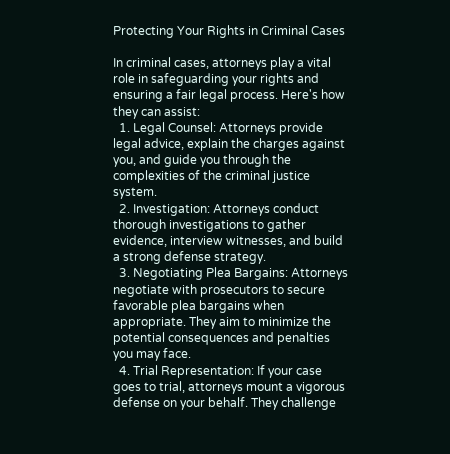Protecting Your Rights in Criminal Cases

In criminal cases, attorneys play a vital role in safeguarding your rights and ensuring a fair legal process. Here's how they can assist:
  1. Legal Counsel: Attorneys provide legal advice, explain the charges against you, and guide you through the complexities of the criminal justice system.
  2. Investigation: Attorneys conduct thorough investigations to gather evidence, interview witnesses, and build a strong defense strategy.
  3. Negotiating Plea Bargains: Attorneys negotiate with prosecutors to secure favorable plea bargains when appropriate. They aim to minimize the potential consequences and penalties you may face.
  4. Trial Representation: If your case goes to trial, attorneys mount a vigorous defense on your behalf. They challenge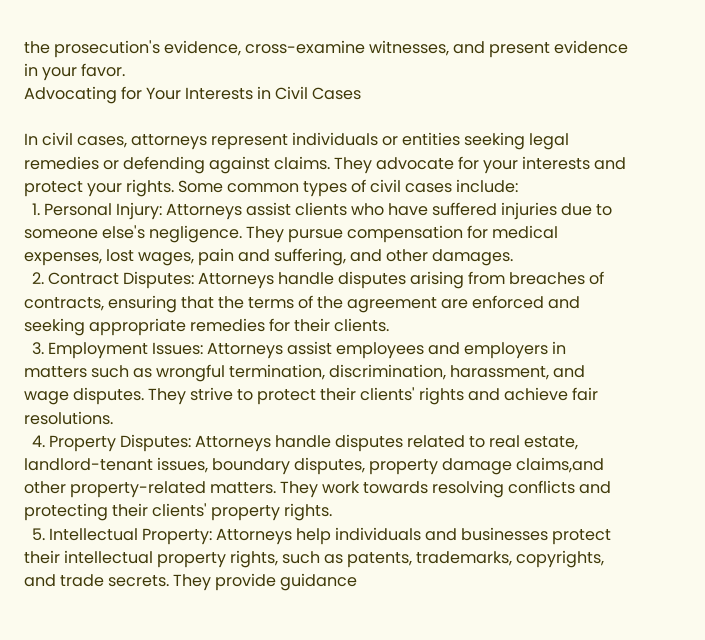the prosecution's evidence, cross-examine witnesses, and present evidence in your favor.
Advocating for Your Interests in Civil Cases

In civil cases, attorneys represent individuals or entities seeking legal remedies or defending against claims. They advocate for your interests and protect your rights. Some common types of civil cases include:
  1. Personal Injury: Attorneys assist clients who have suffered injuries due to someone else's negligence. They pursue compensation for medical expenses, lost wages, pain and suffering, and other damages.
  2. Contract Disputes: Attorneys handle disputes arising from breaches of contracts, ensuring that the terms of the agreement are enforced and seeking appropriate remedies for their clients.
  3. Employment Issues: Attorneys assist employees and employers in matters such as wrongful termination, discrimination, harassment, and wage disputes. They strive to protect their clients' rights and achieve fair resolutions.
  4. Property Disputes: Attorneys handle disputes related to real estate, landlord-tenant issues, boundary disputes, property damage claims,and other property-related matters. They work towards resolving conflicts and protecting their clients' property rights.
  5. Intellectual Property: Attorneys help individuals and businesses protect their intellectual property rights, such as patents, trademarks, copyrights, and trade secrets. They provide guidance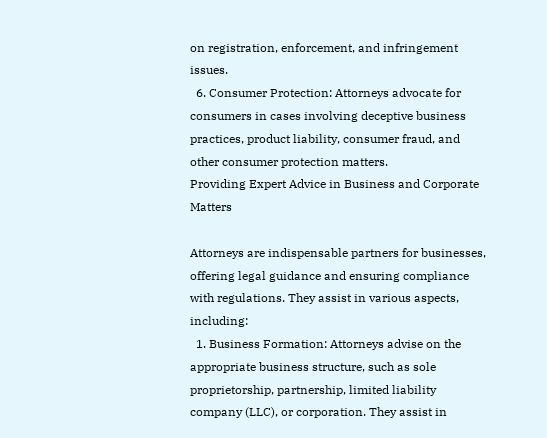on registration, enforcement, and infringement issues.
  6. Consumer Protection: Attorneys advocate for consumers in cases involving deceptive business practices, product liability, consumer fraud, and other consumer protection matters.
Providing Expert Advice in Business and Corporate Matters

Attorneys are indispensable partners for businesses, offering legal guidance and ensuring compliance with regulations. They assist in various aspects, including:
  1. Business Formation: Attorneys advise on the appropriate business structure, such as sole proprietorship, partnership, limited liability company (LLC), or corporation. They assist in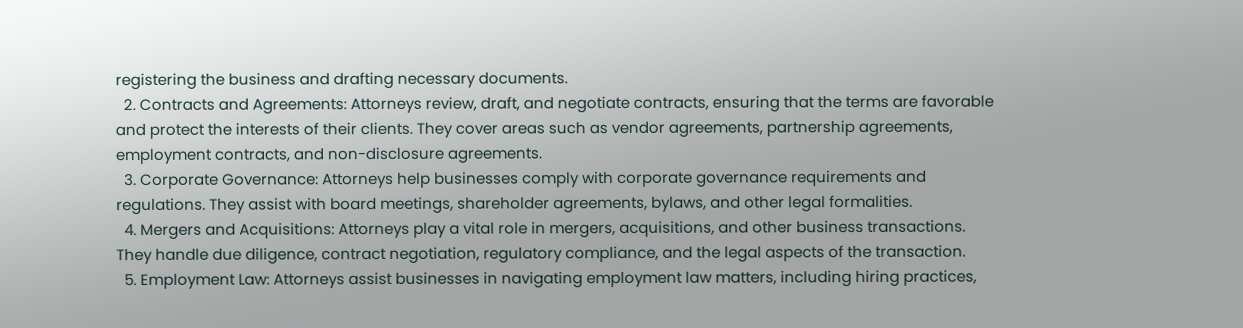registering the business and drafting necessary documents.
  2. Contracts and Agreements: Attorneys review, draft, and negotiate contracts, ensuring that the terms are favorable and protect the interests of their clients. They cover areas such as vendor agreements, partnership agreements, employment contracts, and non-disclosure agreements.
  3. Corporate Governance: Attorneys help businesses comply with corporate governance requirements and regulations. They assist with board meetings, shareholder agreements, bylaws, and other legal formalities.
  4. Mergers and Acquisitions: Attorneys play a vital role in mergers, acquisitions, and other business transactions. They handle due diligence, contract negotiation, regulatory compliance, and the legal aspects of the transaction.
  5. Employment Law: Attorneys assist businesses in navigating employment law matters, including hiring practices,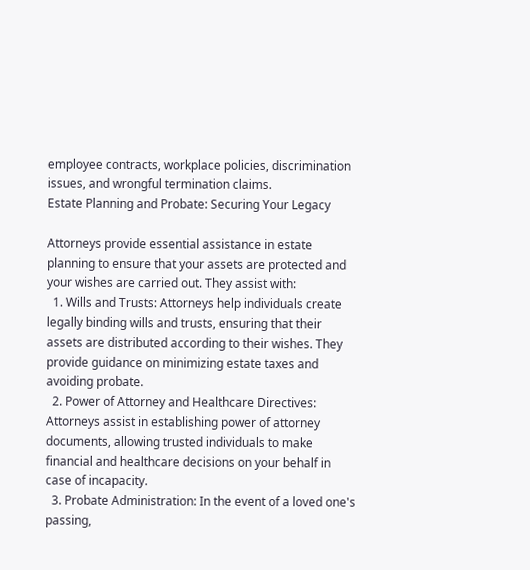employee contracts, workplace policies, discrimination issues, and wrongful termination claims.
Estate Planning and Probate: Securing Your Legacy

Attorneys provide essential assistance in estate planning to ensure that your assets are protected and your wishes are carried out. They assist with:
  1. Wills and Trusts: Attorneys help individuals create legally binding wills and trusts, ensuring that their assets are distributed according to their wishes. They provide guidance on minimizing estate taxes and avoiding probate.
  2. Power of Attorney and Healthcare Directives: Attorneys assist in establishing power of attorney documents, allowing trusted individuals to make financial and healthcare decisions on your behalf in case of incapacity.
  3. Probate Administration: In the event of a loved one's passing,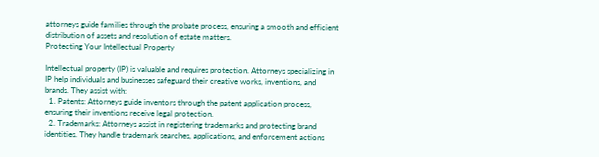attorneys guide families through the probate process, ensuring a smooth and efficient distribution of assets and resolution of estate matters.
Protecting Your Intellectual Property

Intellectual property (IP) is valuable and requires protection. Attorneys specializing in IP help individuals and businesses safeguard their creative works, inventions, and brands. They assist with:
  1. Patents: Attorneys guide inventors through the patent application process, ensuring their inventions receive legal protection.
  2. Trademarks: Attorneys assist in registering trademarks and protecting brand identities. They handle trademark searches, applications, and enforcement actions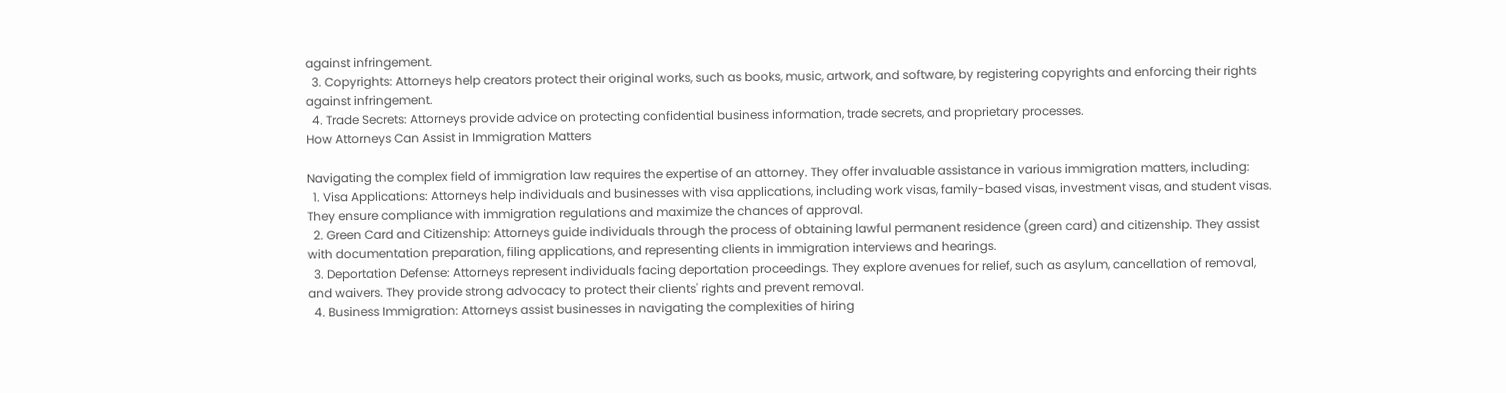against infringement.
  3. Copyrights: Attorneys help creators protect their original works, such as books, music, artwork, and software, by registering copyrights and enforcing their rights against infringement.
  4. Trade Secrets: Attorneys provide advice on protecting confidential business information, trade secrets, and proprietary processes.
How Attorneys Can Assist in Immigration Matters

Navigating the complex field of immigration law requires the expertise of an attorney. They offer invaluable assistance in various immigration matters, including:
  1. Visa Applications: Attorneys help individuals and businesses with visa applications, including work visas, family-based visas, investment visas, and student visas. They ensure compliance with immigration regulations and maximize the chances of approval.
  2. Green Card and Citizenship: Attorneys guide individuals through the process of obtaining lawful permanent residence (green card) and citizenship. They assist with documentation preparation, filing applications, and representing clients in immigration interviews and hearings.
  3. Deportation Defense: Attorneys represent individuals facing deportation proceedings. They explore avenues for relief, such as asylum, cancellation of removal, and waivers. They provide strong advocacy to protect their clients' rights and prevent removal.
  4. Business Immigration: Attorneys assist businesses in navigating the complexities of hiring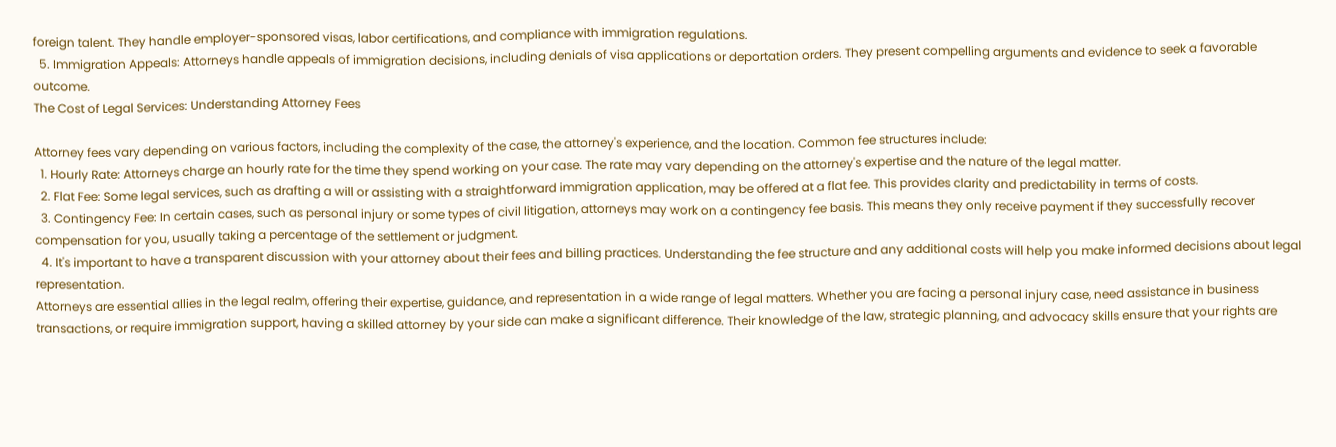foreign talent. They handle employer-sponsored visas, labor certifications, and compliance with immigration regulations.
  5. Immigration Appeals: Attorneys handle appeals of immigration decisions, including denials of visa applications or deportation orders. They present compelling arguments and evidence to seek a favorable outcome.
The Cost of Legal Services: Understanding Attorney Fees

Attorney fees vary depending on various factors, including the complexity of the case, the attorney's experience, and the location. Common fee structures include:
  1. Hourly Rate: Attorneys charge an hourly rate for the time they spend working on your case. The rate may vary depending on the attorney's expertise and the nature of the legal matter.
  2. Flat Fee: Some legal services, such as drafting a will or assisting with a straightforward immigration application, may be offered at a flat fee. This provides clarity and predictability in terms of costs.
  3. Contingency Fee: In certain cases, such as personal injury or some types of civil litigation, attorneys may work on a contingency fee basis. This means they only receive payment if they successfully recover compensation for you, usually taking a percentage of the settlement or judgment.
  4. It's important to have a transparent discussion with your attorney about their fees and billing practices. Understanding the fee structure and any additional costs will help you make informed decisions about legal representation.
Attorneys are essential allies in the legal realm, offering their expertise, guidance, and representation in a wide range of legal matters. Whether you are facing a personal injury case, need assistance in business transactions, or require immigration support, having a skilled attorney by your side can make a significant difference. Their knowledge of the law, strategic planning, and advocacy skills ensure that your rights are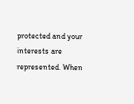protected and your interests are represented. When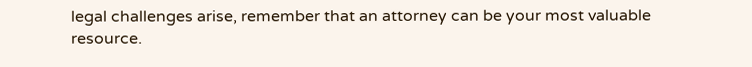legal challenges arise, remember that an attorney can be your most valuable resource.